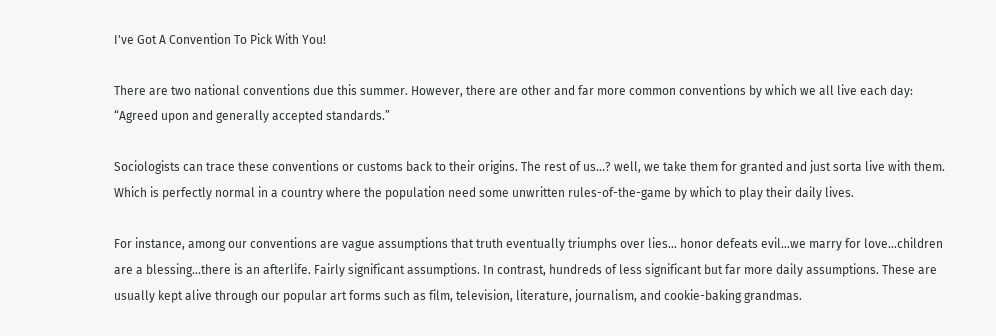I've Got A Convention To Pick With You!

There are two national conventions due this summer. However, there are other and far more common conventions by which we all live each day: “Agreed upon and generally accepted standards.”

Sociologists can trace these conventions or customs back to their origins. The rest of us…? well, we take them for granted and just sorta live with them. Which is perfectly normal in a country where the population need some unwritten rules-of-the-game by which to play their daily lives.

For instance, among our conventions are vague assumptions that truth eventually triumphs over lies… honor defeats evil…we marry for love…children are a blessing…there is an afterlife. Fairly significant assumptions. In contrast, hundreds of less significant but far more daily assumptions. These are usually kept alive through our popular art forms such as film, television, literature, journalism, and cookie-baking grandmas.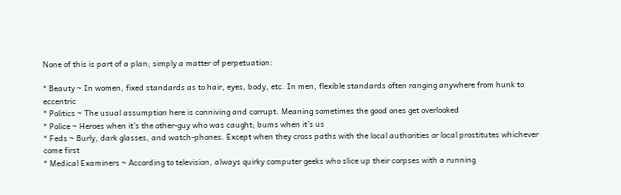None of this is part of a plan; simply a matter of perpetuation:

* Beauty ~ In women, fixed standards as to hair, eyes, body, etc. In men, flexible standards often ranging anywhere from hunk to eccentric
* Politics ~ The usual assumption here is conniving and corrupt. Meaning sometimes the good ones get overlooked
* Police ~ Heroes when it’s the other-guy who was caught; bums when it’s us
* Feds ~ Burly, dark glasses, and watch-phones. Except when they cross paths with the local authorities or local prostitutes whichever come first
* Medical Examiners ~ According to television, always quirky computer geeks who slice up their corpses with a running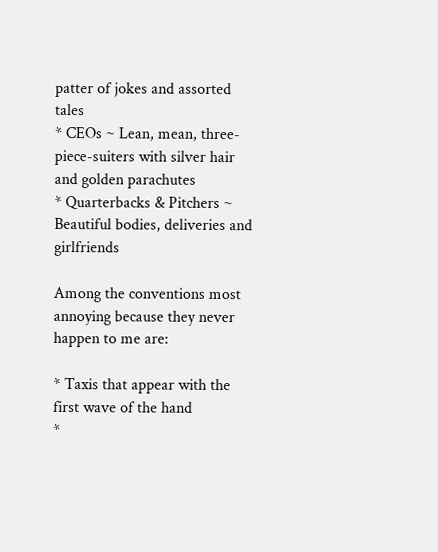patter of jokes and assorted tales
* CEOs ~ Lean, mean, three-piece-suiters with silver hair and golden parachutes
* Quarterbacks & Pitchers ~ Beautiful bodies, deliveries and girlfriends

Among the conventions most annoying because they never happen to me are:

* Taxis that appear with the first wave of the hand
*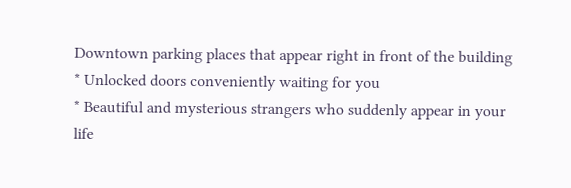Downtown parking places that appear right in front of the building
* Unlocked doors conveniently waiting for you
* Beautiful and mysterious strangers who suddenly appear in your life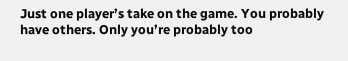Just one player’s take on the game. You probably have others. Only you’re probably too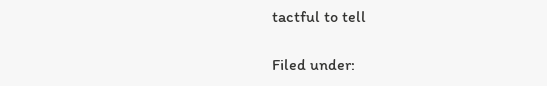tactful to tell

Filed under: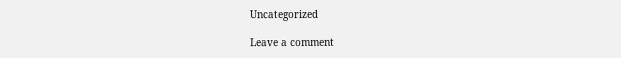Uncategorized

Leave a comment